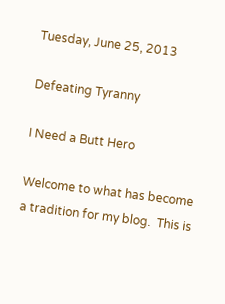Tuesday, June 25, 2013

Defeating Tyranny

I Need a Butt Hero

Welcome to what has become a tradition for my blog.  This is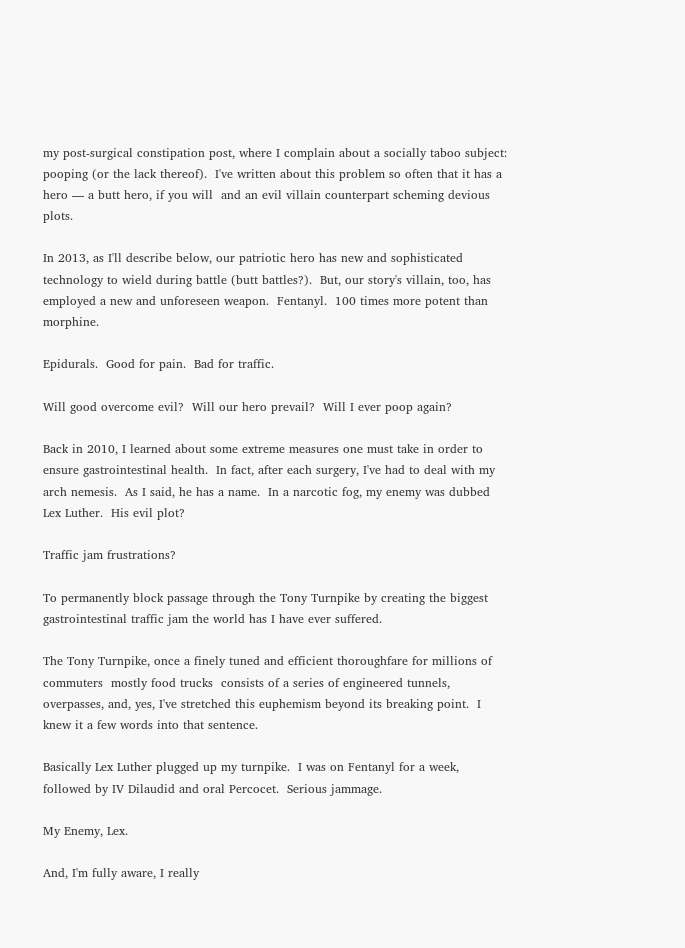my post-surgical constipation post, where I complain about a socially taboo subject: pooping (or the lack thereof).  I've written about this problem so often that it has a hero — a butt hero, if you will  and an evil villain counterpart scheming devious plots.

In 2013, as I'll describe below, our patriotic hero has new and sophisticated technology to wield during battle (butt battles?).  But, our story's villain, too, has employed a new and unforeseen weapon.  Fentanyl.  100 times more potent than morphine.

Epidurals.  Good for pain.  Bad for traffic.

Will good overcome evil?  Will our hero prevail?  Will I ever poop again?

Back in 2010, I learned about some extreme measures one must take in order to ensure gastrointestinal health.  In fact, after each surgery, I've had to deal with my arch nemesis.  As I said, he has a name.  In a narcotic fog, my enemy was dubbed Lex Luther.  His evil plot?

Traffic jam frustrations?

To permanently block passage through the Tony Turnpike by creating the biggest gastrointestinal traffic jam the world has I have ever suffered.

The Tony Turnpike, once a finely tuned and efficient thoroughfare for millions of commuters  mostly food trucks  consists of a series of engineered tunnels, overpasses, and, yes, I've stretched this euphemism beyond its breaking point.  I knew it a few words into that sentence.

Basically Lex Luther plugged up my turnpike.  I was on Fentanyl for a week, followed by IV Dilaudid and oral Percocet.  Serious jammage.

My Enemy, Lex.

And, I'm fully aware, I really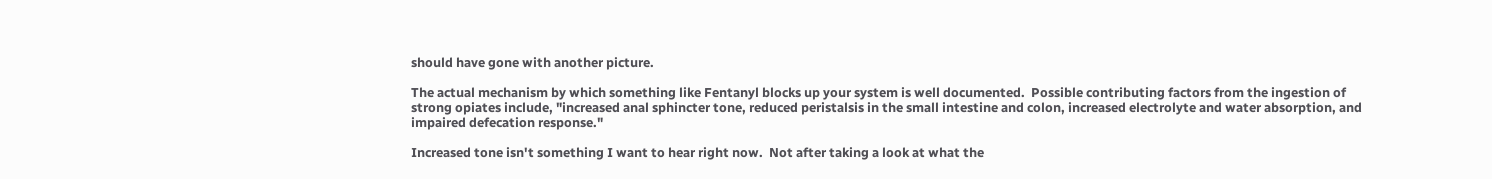should have gone with another picture.

The actual mechanism by which something like Fentanyl blocks up your system is well documented.  Possible contributing factors from the ingestion of strong opiates include, "increased anal sphincter tone, reduced peristalsis in the small intestine and colon, increased electrolyte and water absorption, and impaired defecation response."

Increased tone isn't something I want to hear right now.  Not after taking a look at what the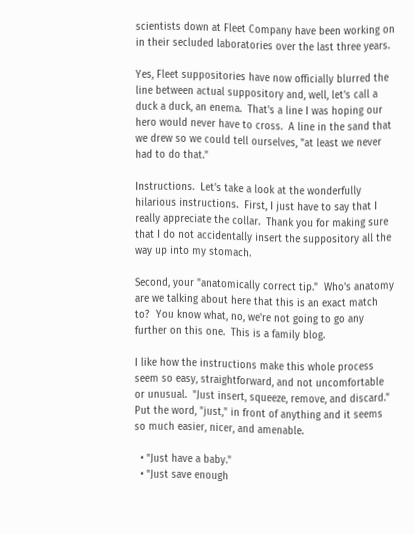scientists down at Fleet Company have been working on in their secluded laboratories over the last three years.

Yes, Fleet suppositories have now officially blurred the line between actual suppository and, well, let's call a duck a duck, an enema.  That's a line I was hoping our hero would never have to cross.  A line in the sand that we drew so we could tell ourselves, "at least we never had to do that."

Instructions.  Let's take a look at the wonderfully hilarious instructions.  First, I just have to say that I really appreciate the collar.  Thank you for making sure that I do not accidentally insert the suppository all the way up into my stomach.

Second, your "anatomically correct tip."  Who's anatomy are we talking about here that this is an exact match to?  You know what, no, we're not going to go any further on this one.  This is a family blog.

I like how the instructions make this whole process seem so easy, straightforward, and not uncomfortable or unusual.  "Just insert, squeeze, remove, and discard."  Put the word, "just," in front of anything and it seems so much easier, nicer, and amenable.

  • "Just have a baby."
  • "Just save enough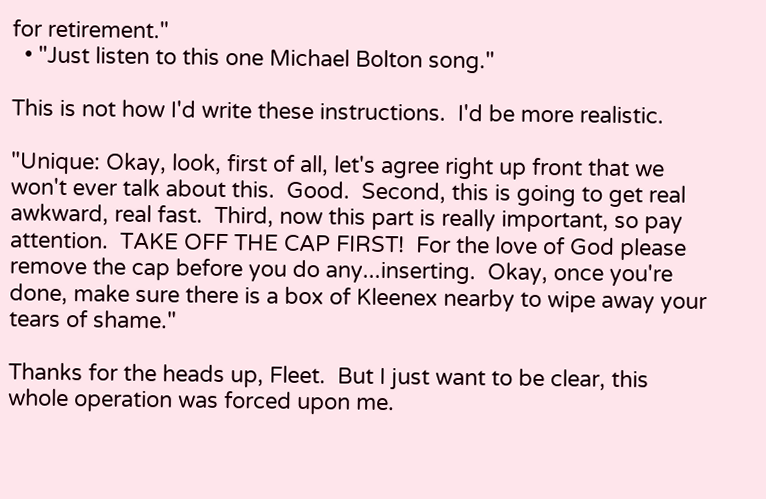for retirement."
  • "Just listen to this one Michael Bolton song."

This is not how I'd write these instructions.  I'd be more realistic.

"Unique: Okay, look, first of all, let's agree right up front that we won't ever talk about this.  Good.  Second, this is going to get real awkward, real fast.  Third, now this part is really important, so pay attention.  TAKE OFF THE CAP FIRST!  For the love of God please remove the cap before you do any...inserting.  Okay, once you're done, make sure there is a box of Kleenex nearby to wipe away your tears of shame."

Thanks for the heads up, Fleet.  But I just want to be clear, this whole operation was forced upon me.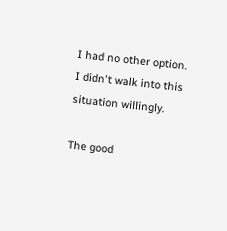I had no other option.  I didn't walk into this situation willingly.

The good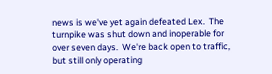news is we've yet again defeated Lex.  The turnpike was shut down and inoperable for over seven days.  We're back open to traffic, but still only operating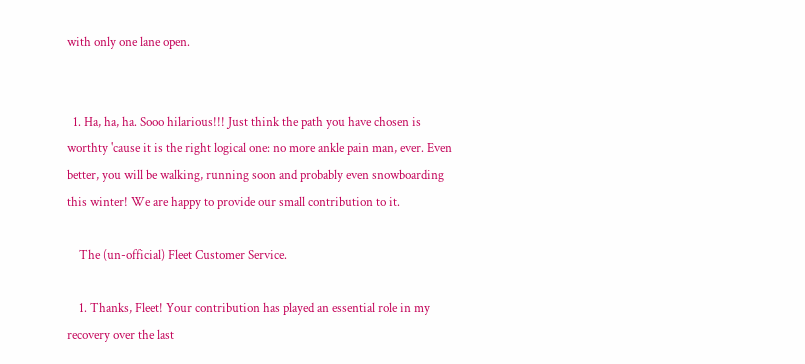with only one lane open.


  1. Ha, ha, ha. Sooo hilarious!!! Just think the path you have chosen is worthty 'cause it is the right logical one: no more ankle pain man, ever. Even better, you will be walking, running soon and probably even snowboarding this winter! We are happy to provide our small contribution to it.

    The (un-official) Fleet Customer Service.

    1. Thanks, Fleet! Your contribution has played an essential role in my recovery over the last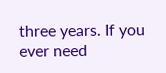three years. If you ever need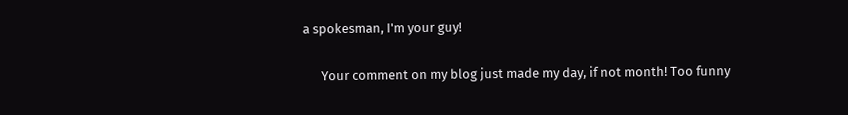a spokesman, I'm your guy!

      Your comment on my blog just made my day, if not month! Too funny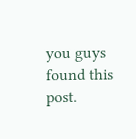you guys found this post.